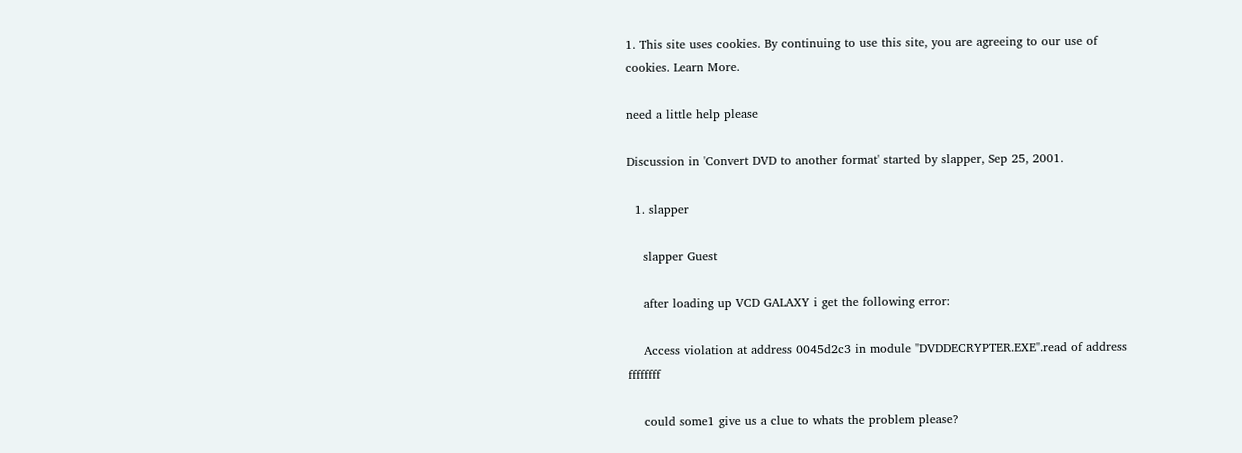1. This site uses cookies. By continuing to use this site, you are agreeing to our use of cookies. Learn More.

need a little help please

Discussion in 'Convert DVD to another format' started by slapper, Sep 25, 2001.

  1. slapper

    slapper Guest

    after loading up VCD GALAXY i get the following error:

    Access violation at address 0045d2c3 in module "DVDDECRYPTER.EXE".read of address ffffffff

    could some1 give us a clue to whats the problem please?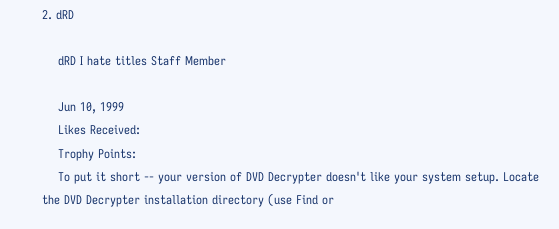2. dRD

    dRD I hate titles Staff Member

    Jun 10, 1999
    Likes Received:
    Trophy Points:
    To put it short -- your version of DVD Decrypter doesn't like your system setup. Locate the DVD Decrypter installation directory (use Find or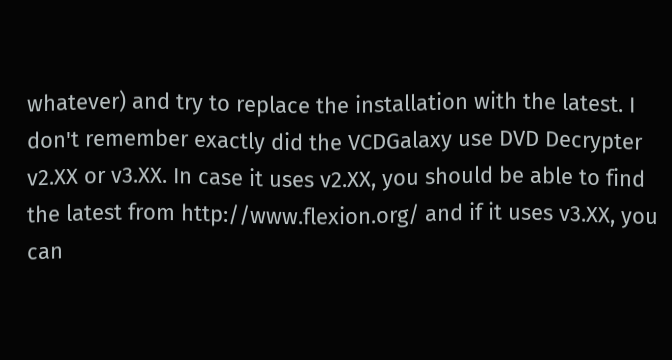whatever) and try to replace the installation with the latest. I don't remember exactly did the VCDGalaxy use DVD Decrypter v2.XX or v3.XX. In case it uses v2.XX, you should be able to find the latest from http://www.flexion.org/ and if it uses v3.XX, you can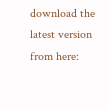download the latest version from here: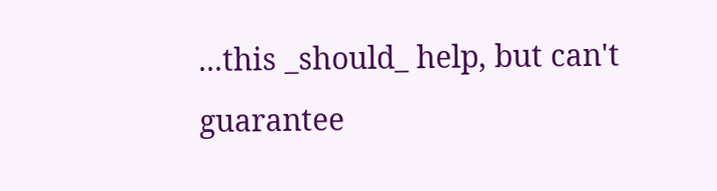...this _should_ help, but can't guarantee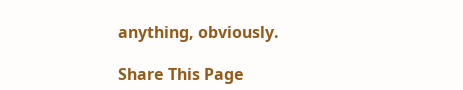anything, obviously.

Share This Page